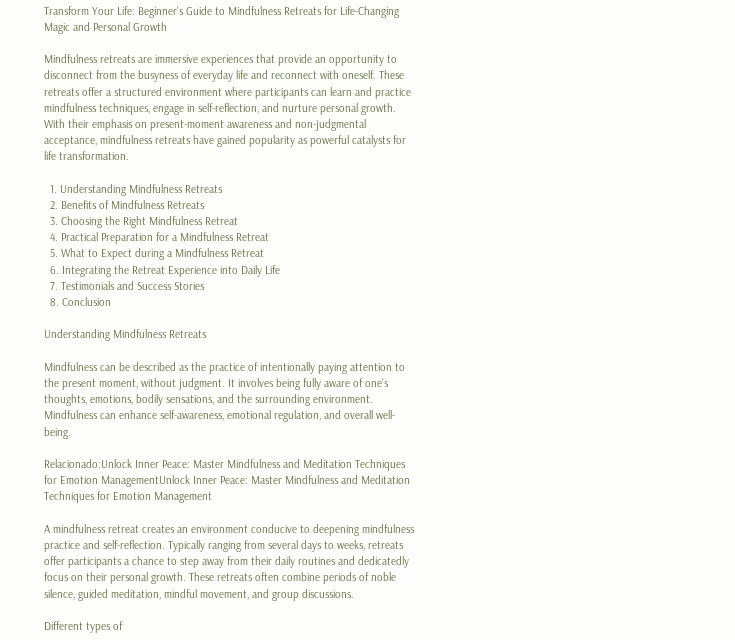Transform Your Life: Beginner's Guide to Mindfulness Retreats for Life-Changing Magic and Personal Growth

Mindfulness retreats are immersive experiences that provide an opportunity to disconnect from the busyness of everyday life and reconnect with oneself. These retreats offer a structured environment where participants can learn and practice mindfulness techniques, engage in self-reflection, and nurture personal growth. With their emphasis on present-moment awareness and non-judgmental acceptance, mindfulness retreats have gained popularity as powerful catalysts for life transformation.

  1. Understanding Mindfulness Retreats
  2. Benefits of Mindfulness Retreats
  3. Choosing the Right Mindfulness Retreat
  4. Practical Preparation for a Mindfulness Retreat
  5. What to Expect during a Mindfulness Retreat
  6. Integrating the Retreat Experience into Daily Life
  7. Testimonials and Success Stories
  8. Conclusion

Understanding Mindfulness Retreats

Mindfulness can be described as the practice of intentionally paying attention to the present moment, without judgment. It involves being fully aware of one's thoughts, emotions, bodily sensations, and the surrounding environment. Mindfulness can enhance self-awareness, emotional regulation, and overall well-being.

Relacionado:Unlock Inner Peace: Master Mindfulness and Meditation Techniques for Emotion ManagementUnlock Inner Peace: Master Mindfulness and Meditation Techniques for Emotion Management

A mindfulness retreat creates an environment conducive to deepening mindfulness practice and self-reflection. Typically ranging from several days to weeks, retreats offer participants a chance to step away from their daily routines and dedicatedly focus on their personal growth. These retreats often combine periods of noble silence, guided meditation, mindful movement, and group discussions.

Different types of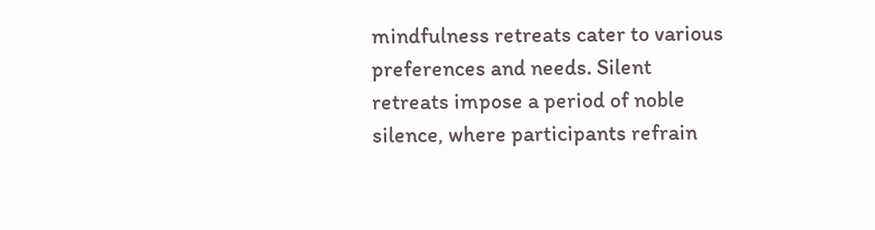mindfulness retreats cater to various preferences and needs. Silent retreats impose a period of noble silence, where participants refrain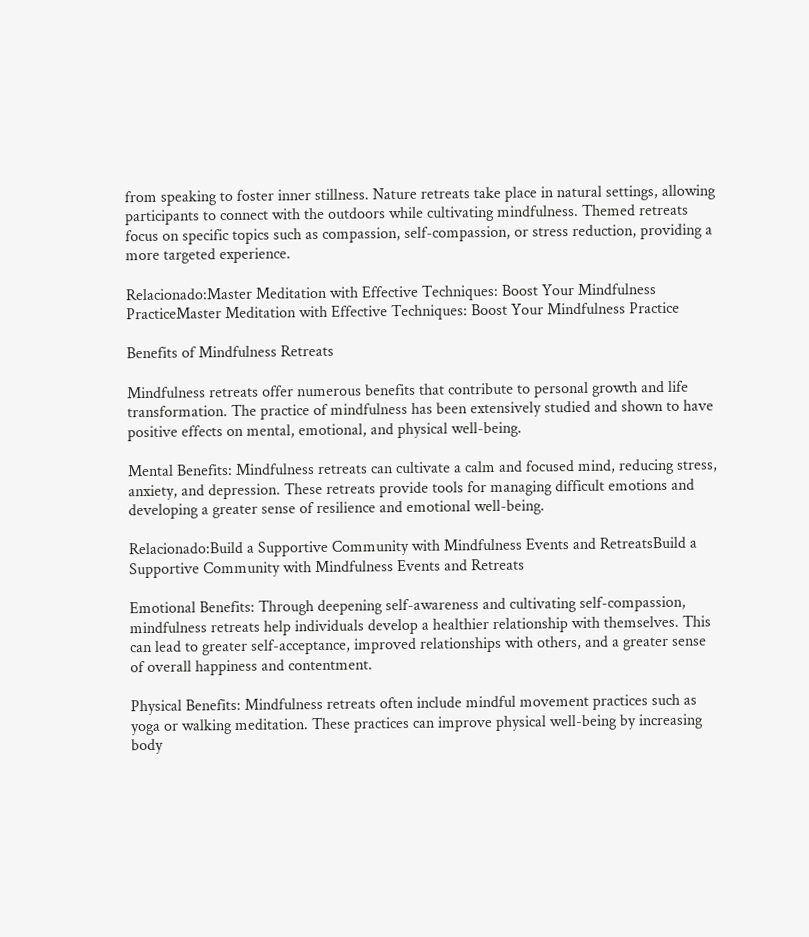from speaking to foster inner stillness. Nature retreats take place in natural settings, allowing participants to connect with the outdoors while cultivating mindfulness. Themed retreats focus on specific topics such as compassion, self-compassion, or stress reduction, providing a more targeted experience.

Relacionado:Master Meditation with Effective Techniques: Boost Your Mindfulness PracticeMaster Meditation with Effective Techniques: Boost Your Mindfulness Practice

Benefits of Mindfulness Retreats

Mindfulness retreats offer numerous benefits that contribute to personal growth and life transformation. The practice of mindfulness has been extensively studied and shown to have positive effects on mental, emotional, and physical well-being.

Mental Benefits: Mindfulness retreats can cultivate a calm and focused mind, reducing stress, anxiety, and depression. These retreats provide tools for managing difficult emotions and developing a greater sense of resilience and emotional well-being.

Relacionado:Build a Supportive Community with Mindfulness Events and RetreatsBuild a Supportive Community with Mindfulness Events and Retreats

Emotional Benefits: Through deepening self-awareness and cultivating self-compassion, mindfulness retreats help individuals develop a healthier relationship with themselves. This can lead to greater self-acceptance, improved relationships with others, and a greater sense of overall happiness and contentment.

Physical Benefits: Mindfulness retreats often include mindful movement practices such as yoga or walking meditation. These practices can improve physical well-being by increasing body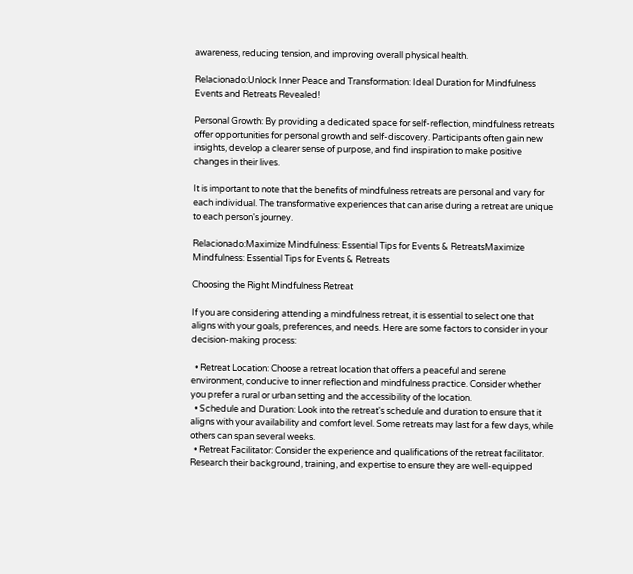awareness, reducing tension, and improving overall physical health.

Relacionado:Unlock Inner Peace and Transformation: Ideal Duration for Mindfulness Events and Retreats Revealed!

Personal Growth: By providing a dedicated space for self-reflection, mindfulness retreats offer opportunities for personal growth and self-discovery. Participants often gain new insights, develop a clearer sense of purpose, and find inspiration to make positive changes in their lives.

It is important to note that the benefits of mindfulness retreats are personal and vary for each individual. The transformative experiences that can arise during a retreat are unique to each person's journey.

Relacionado:Maximize Mindfulness: Essential Tips for Events & RetreatsMaximize Mindfulness: Essential Tips for Events & Retreats

Choosing the Right Mindfulness Retreat

If you are considering attending a mindfulness retreat, it is essential to select one that aligns with your goals, preferences, and needs. Here are some factors to consider in your decision-making process:

  • Retreat Location: Choose a retreat location that offers a peaceful and serene environment, conducive to inner reflection and mindfulness practice. Consider whether you prefer a rural or urban setting and the accessibility of the location.
  • Schedule and Duration: Look into the retreat's schedule and duration to ensure that it aligns with your availability and comfort level. Some retreats may last for a few days, while others can span several weeks.
  • Retreat Facilitator: Consider the experience and qualifications of the retreat facilitator. Research their background, training, and expertise to ensure they are well-equipped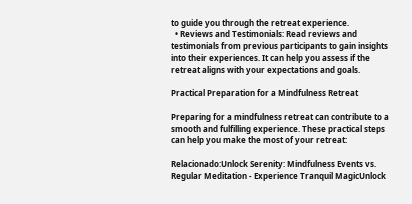to guide you through the retreat experience.
  • Reviews and Testimonials: Read reviews and testimonials from previous participants to gain insights into their experiences. It can help you assess if the retreat aligns with your expectations and goals.

Practical Preparation for a Mindfulness Retreat

Preparing for a mindfulness retreat can contribute to a smooth and fulfilling experience. These practical steps can help you make the most of your retreat:

Relacionado:Unlock Serenity: Mindfulness Events vs. Regular Meditation - Experience Tranquil MagicUnlock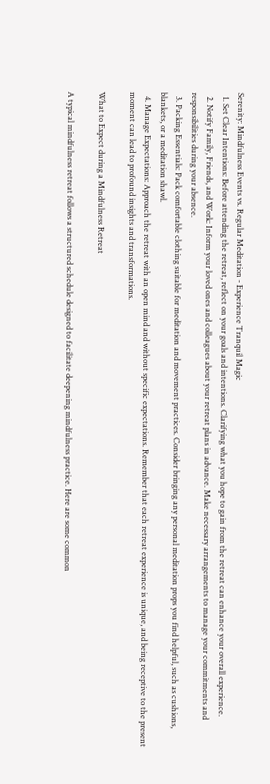Serenity: Mindfulness Events vs. Regular Meditation - Experience Tranquil Magic
  1. Set Clear Intentions: Before attending the retreat, reflect on your goals and intentions. Clarifying what you hope to gain from the retreat can enhance your overall experience.
  2. Notify Family, Friends, and Work: Inform your loved ones and colleagues about your retreat plans in advance. Make necessary arrangements to manage your commitments and responsibilities during your absence.
  3. Packing Essentials: Pack comfortable clothing suitable for meditation and movement practices. Consider bringing any personal meditation props you find helpful, such as cushions, blankets, or a meditation shawl.
  4. Manage Expectations: Approach the retreat with an open mind and without specific expectations. Remember that each retreat experience is unique, and being receptive to the present moment can lead to profound insights and transformations.

What to Expect during a Mindfulness Retreat

A typical mindfulness retreat follows a structured schedule designed to facilitate deepening mindfulness practice. Here are some common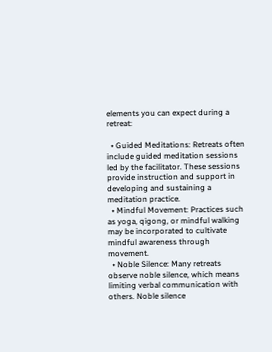elements you can expect during a retreat:

  • Guided Meditations: Retreats often include guided meditation sessions led by the facilitator. These sessions provide instruction and support in developing and sustaining a meditation practice.
  • Mindful Movement: Practices such as yoga, qigong, or mindful walking may be incorporated to cultivate mindful awareness through movement.
  • Noble Silence: Many retreats observe noble silence, which means limiting verbal communication with others. Noble silence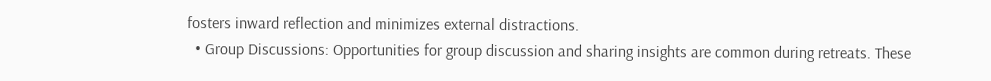fosters inward reflection and minimizes external distractions.
  • Group Discussions: Opportunities for group discussion and sharing insights are common during retreats. These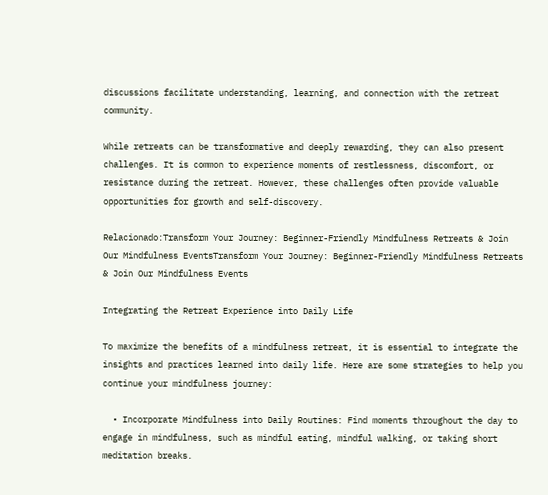discussions facilitate understanding, learning, and connection with the retreat community.

While retreats can be transformative and deeply rewarding, they can also present challenges. It is common to experience moments of restlessness, discomfort, or resistance during the retreat. However, these challenges often provide valuable opportunities for growth and self-discovery.

Relacionado:Transform Your Journey: Beginner-Friendly Mindfulness Retreats & Join Our Mindfulness EventsTransform Your Journey: Beginner-Friendly Mindfulness Retreats & Join Our Mindfulness Events

Integrating the Retreat Experience into Daily Life

To maximize the benefits of a mindfulness retreat, it is essential to integrate the insights and practices learned into daily life. Here are some strategies to help you continue your mindfulness journey:

  • Incorporate Mindfulness into Daily Routines: Find moments throughout the day to engage in mindfulness, such as mindful eating, mindful walking, or taking short meditation breaks.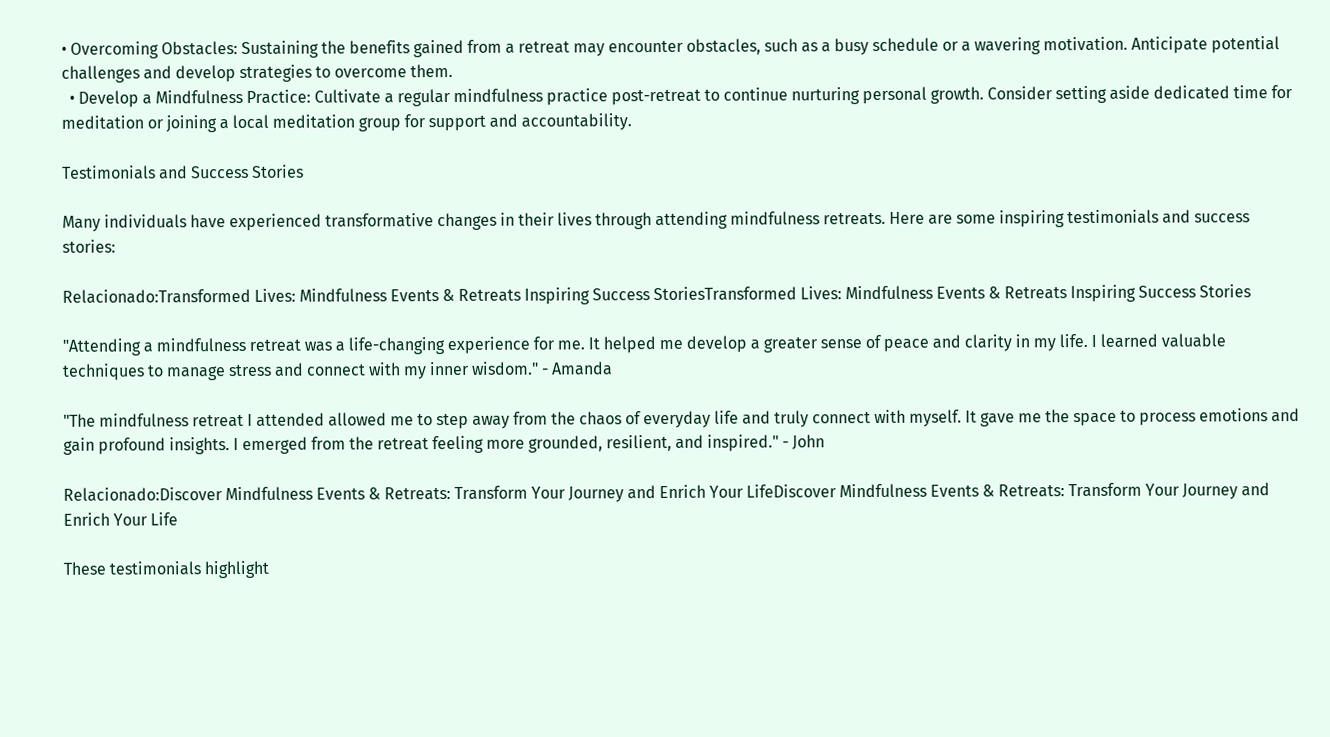• Overcoming Obstacles: Sustaining the benefits gained from a retreat may encounter obstacles, such as a busy schedule or a wavering motivation. Anticipate potential challenges and develop strategies to overcome them.
  • Develop a Mindfulness Practice: Cultivate a regular mindfulness practice post-retreat to continue nurturing personal growth. Consider setting aside dedicated time for meditation or joining a local meditation group for support and accountability.

Testimonials and Success Stories

Many individuals have experienced transformative changes in their lives through attending mindfulness retreats. Here are some inspiring testimonials and success stories:

Relacionado:Transformed Lives: Mindfulness Events & Retreats Inspiring Success StoriesTransformed Lives: Mindfulness Events & Retreats Inspiring Success Stories

"Attending a mindfulness retreat was a life-changing experience for me. It helped me develop a greater sense of peace and clarity in my life. I learned valuable techniques to manage stress and connect with my inner wisdom." - Amanda

"The mindfulness retreat I attended allowed me to step away from the chaos of everyday life and truly connect with myself. It gave me the space to process emotions and gain profound insights. I emerged from the retreat feeling more grounded, resilient, and inspired." - John

Relacionado:Discover Mindfulness Events & Retreats: Transform Your Journey and Enrich Your LifeDiscover Mindfulness Events & Retreats: Transform Your Journey and Enrich Your Life

These testimonials highlight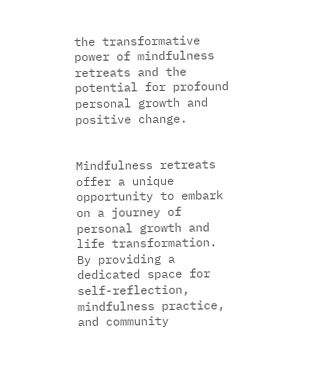the transformative power of mindfulness retreats and the potential for profound personal growth and positive change.


Mindfulness retreats offer a unique opportunity to embark on a journey of personal growth and life transformation. By providing a dedicated space for self-reflection, mindfulness practice, and community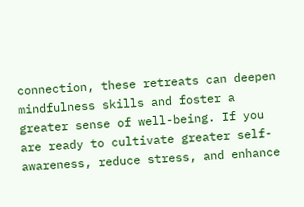connection, these retreats can deepen mindfulness skills and foster a greater sense of well-being. If you are ready to cultivate greater self-awareness, reduce stress, and enhance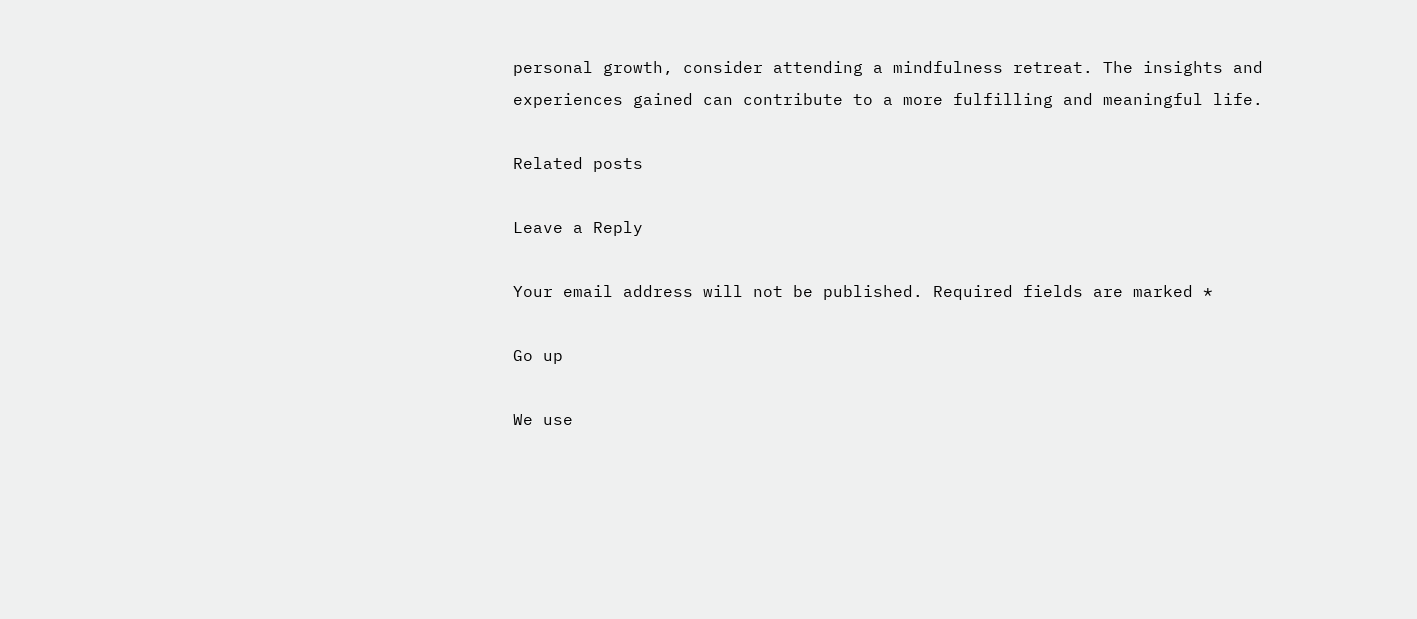personal growth, consider attending a mindfulness retreat. The insights and experiences gained can contribute to a more fulfilling and meaningful life.

Related posts

Leave a Reply

Your email address will not be published. Required fields are marked *

Go up

We use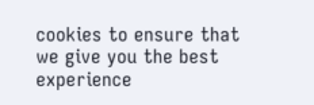cookies to ensure that we give you the best experience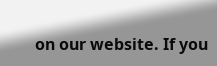on our website. If you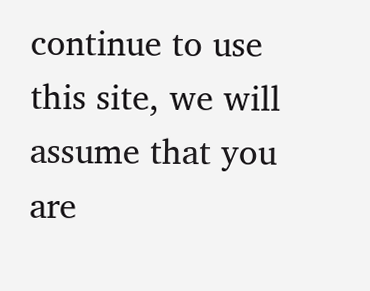continue to use this site, we will assume that you are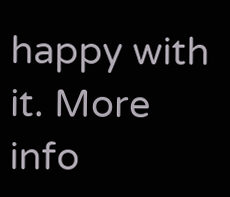happy with it. More info